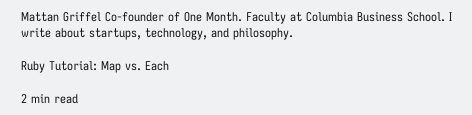Mattan Griffel Co-founder of One Month. Faculty at Columbia Business School. I write about startups, technology, and philosophy.

Ruby Tutorial: Map vs. Each

2 min read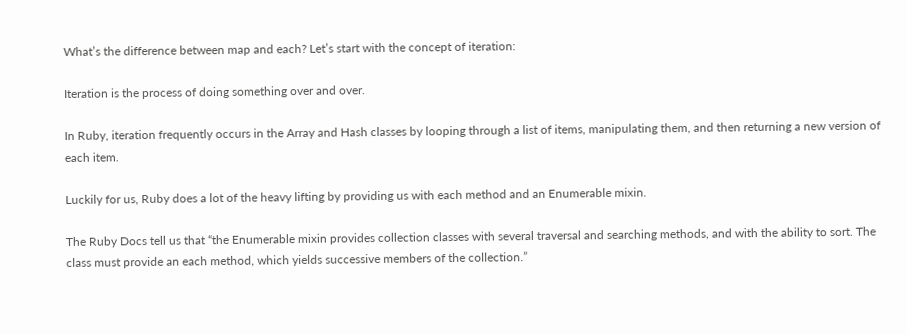What’s the difference between map and each? Let’s start with the concept of iteration:

Iteration is the process of doing something over and over.

In Ruby, iteration frequently occurs in the Array and Hash classes by looping through a list of items, manipulating them, and then returning a new version of each item.

Luckily for us, Ruby does a lot of the heavy lifting by providing us with each method and an Enumerable mixin.

The Ruby Docs tell us that “the Enumerable mixin provides collection classes with several traversal and searching methods, and with the ability to sort. The class must provide an each method, which yields successive members of the collection.”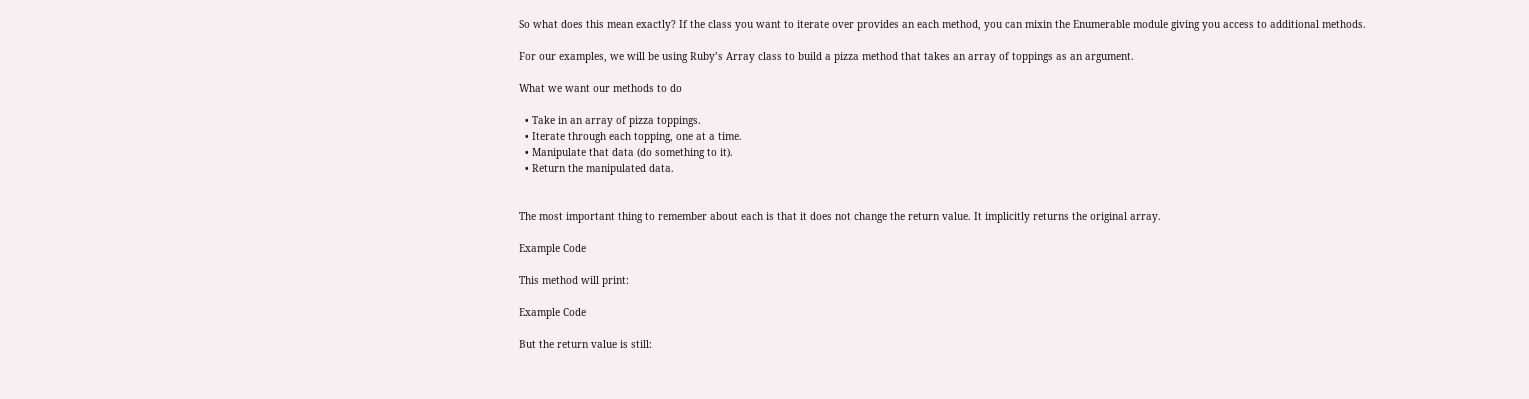So what does this mean exactly? If the class you want to iterate over provides an each method, you can mixin the Enumerable module giving you access to additional methods.

For our examples, we will be using Ruby’s Array class to build a pizza method that takes an array of toppings as an argument.

What we want our methods to do

  • Take in an array of pizza toppings.
  • Iterate through each topping, one at a time.
  • Manipulate that data (do something to it).
  • Return the manipulated data.


The most important thing to remember about each is that it does not change the return value. It implicitly returns the original array.

Example Code

This method will print:

Example Code

But the return value is still: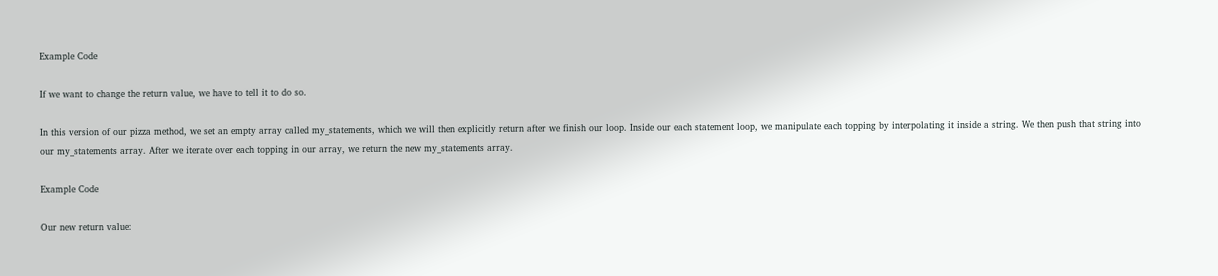Example Code

If we want to change the return value, we have to tell it to do so.

In this version of our pizza method, we set an empty array called my_statements, which we will then explicitly return after we finish our loop. Inside our each statement loop, we manipulate each topping by interpolating it inside a string. We then push that string into our my_statements array. After we iterate over each topping in our array, we return the new my_statements array.

Example Code

Our new return value: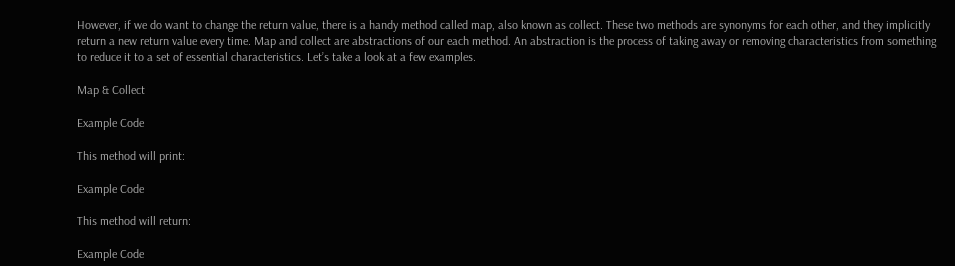However, if we do want to change the return value, there is a handy method called map, also known as collect. These two methods are synonyms for each other, and they implicitly return a new return value every time. Map and collect are abstractions of our each method. An abstraction is the process of taking away or removing characteristics from something to reduce it to a set of essential characteristics. Let’s take a look at a few examples.

Map & Collect

Example Code

This method will print:

Example Code

This method will return:

Example Code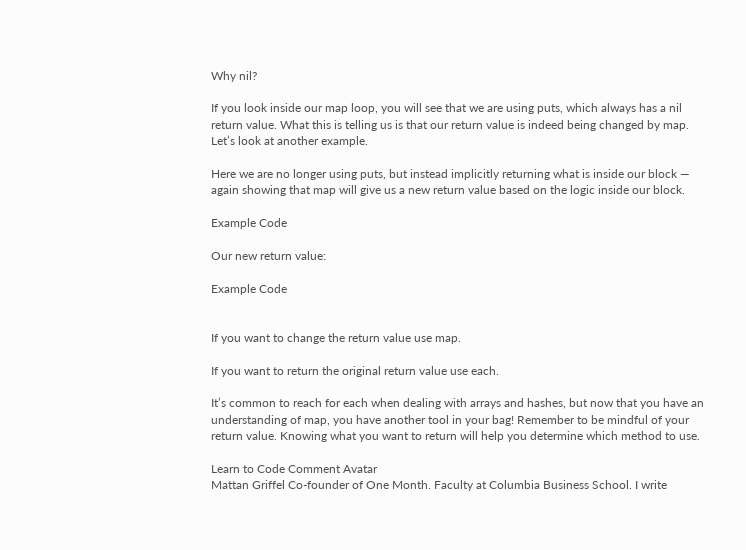Why nil?

If you look inside our map loop, you will see that we are using puts, which always has a nil return value. What this is telling us is that our return value is indeed being changed by map. Let’s look at another example.

Here we are no longer using puts, but instead implicitly returning what is inside our block — again showing that map will give us a new return value based on the logic inside our block.

Example Code

Our new return value:

Example Code


If you want to change the return value use map.

If you want to return the original return value use each.

It’s common to reach for each when dealing with arrays and hashes, but now that you have an understanding of map, you have another tool in your bag! Remember to be mindful of your return value. Knowing what you want to return will help you determine which method to use.

Learn to Code Comment Avatar
Mattan Griffel Co-founder of One Month. Faculty at Columbia Business School. I write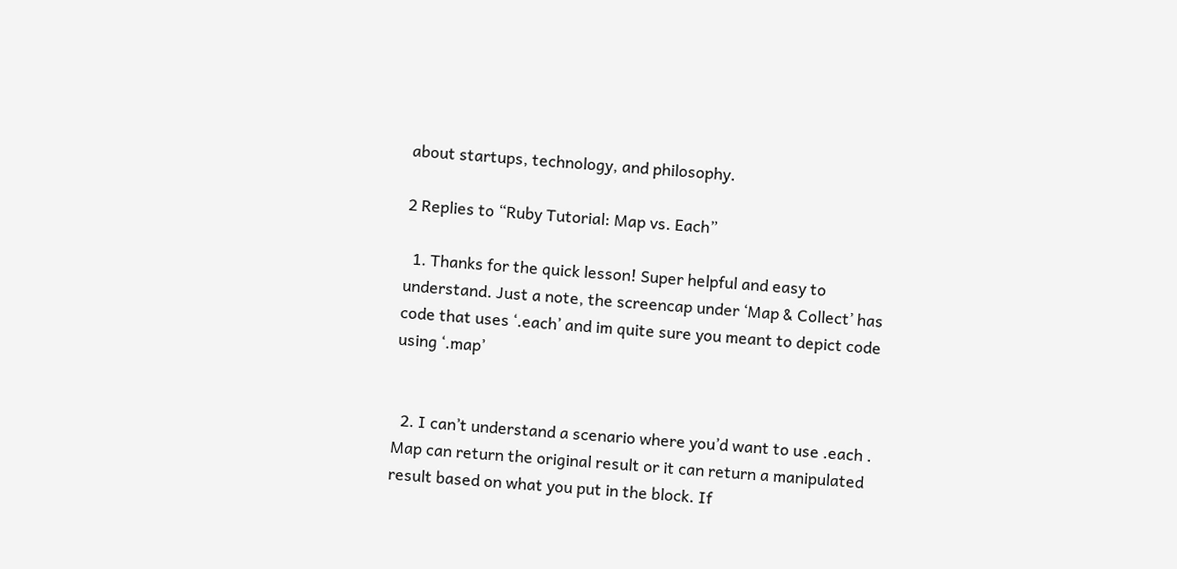about startups, technology, and philosophy.

2 Replies to “Ruby Tutorial: Map vs. Each”

  1. Thanks for the quick lesson! Super helpful and easy to understand. Just a note, the screencap under ‘Map & Collect’ has code that uses ‘.each’ and im quite sure you meant to depict code using ‘.map’


  2. I can’t understand a scenario where you’d want to use .each . Map can return the original result or it can return a manipulated result based on what you put in the block. If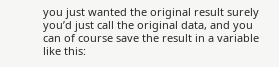you just wanted the original result surely you’d just call the original data, and you can of course save the result in a variable like this: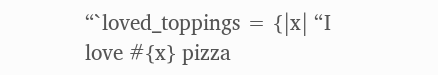“`loved_toppings = {|x| “I love #{x} pizza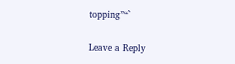topping”“`

Leave a Reply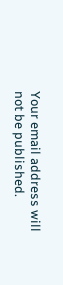Your email address will not be published.